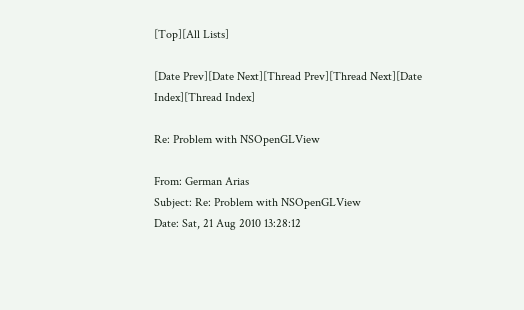[Top][All Lists]

[Date Prev][Date Next][Thread Prev][Thread Next][Date Index][Thread Index]

Re: Problem with NSOpenGLView

From: German Arias
Subject: Re: Problem with NSOpenGLView
Date: Sat, 21 Aug 2010 13:28:12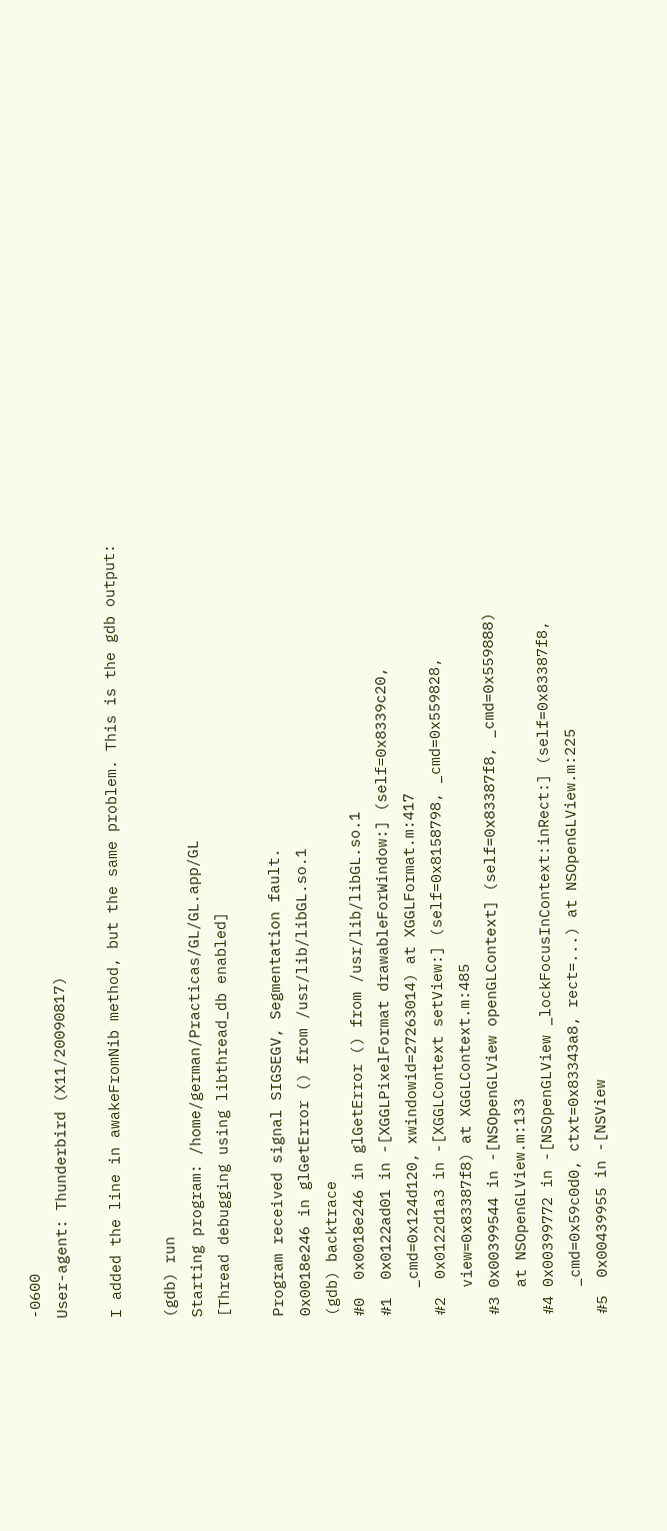-0600
User-agent: Thunderbird (X11/20090817)

I added the line in awakeFromNib method, but the same problem. This is the gdb output:

(gdb) run
Starting program: /home/german/Practicas/GL/GL.app/GL
[Thread debugging using libthread_db enabled]

Program received signal SIGSEGV, Segmentation fault.
0x0018e246 in glGetError () from /usr/lib/libGL.so.1
(gdb) backtrace
#0  0x0018e246 in glGetError () from /usr/lib/libGL.so.1
#1  0x0122ad01 in -[XGGLPixelFormat drawableForWindow:] (self=0x8339c20,
   _cmd=0x124d120, xwindowid=27263014) at XGGLFormat.m:417
#2  0x0122d1a3 in -[XGGLContext setView:] (self=0x8158798, _cmd=0x559828,
   view=0x83387f8) at XGGLContext.m:485
#3 0x00399544 in -[NSOpenGLView openGLContext] (self=0x83387f8, _cmd=0x559888)
   at NSOpenGLView.m:133
#4 0x00399772 in -[NSOpenGLView _lockFocusInContext:inRect:] (self=0x83387f8,
   _cmd=0x59c0d0, ctxt=0x83343a8, rect=...) at NSOpenGLView.m:225
#5  0x00439955 in -[NSView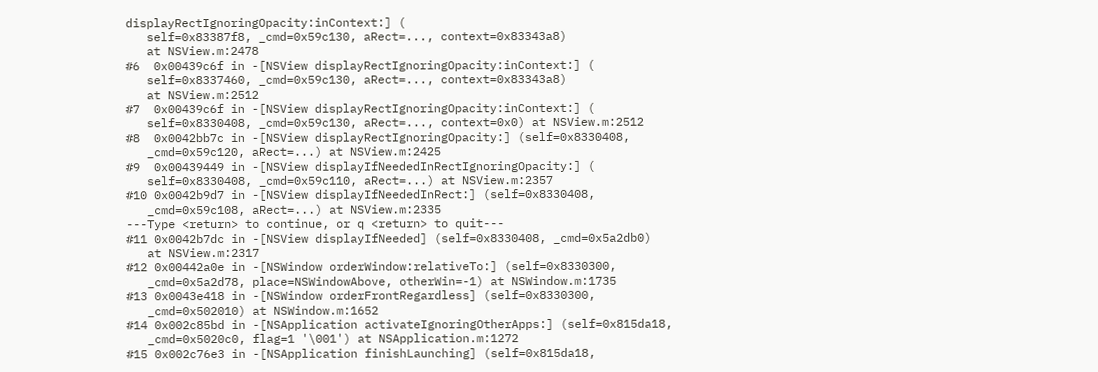displayRectIgnoringOpacity:inContext:] (
   self=0x83387f8, _cmd=0x59c130, aRect=..., context=0x83343a8)
   at NSView.m:2478
#6  0x00439c6f in -[NSView displayRectIgnoringOpacity:inContext:] (
   self=0x8337460, _cmd=0x59c130, aRect=..., context=0x83343a8)
   at NSView.m:2512
#7  0x00439c6f in -[NSView displayRectIgnoringOpacity:inContext:] (
   self=0x8330408, _cmd=0x59c130, aRect=..., context=0x0) at NSView.m:2512
#8  0x0042bb7c in -[NSView displayRectIgnoringOpacity:] (self=0x8330408,
   _cmd=0x59c120, aRect=...) at NSView.m:2425
#9  0x00439449 in -[NSView displayIfNeededInRectIgnoringOpacity:] (
   self=0x8330408, _cmd=0x59c110, aRect=...) at NSView.m:2357
#10 0x0042b9d7 in -[NSView displayIfNeededInRect:] (self=0x8330408,
   _cmd=0x59c108, aRect=...) at NSView.m:2335
---Type <return> to continue, or q <return> to quit---
#11 0x0042b7dc in -[NSView displayIfNeeded] (self=0x8330408, _cmd=0x5a2db0)
   at NSView.m:2317
#12 0x00442a0e in -[NSWindow orderWindow:relativeTo:] (self=0x8330300,
   _cmd=0x5a2d78, place=NSWindowAbove, otherWin=-1) at NSWindow.m:1735
#13 0x0043e418 in -[NSWindow orderFrontRegardless] (self=0x8330300,
   _cmd=0x502010) at NSWindow.m:1652
#14 0x002c85bd in -[NSApplication activateIgnoringOtherApps:] (self=0x815da18,
   _cmd=0x5020c0, flag=1 '\001') at NSApplication.m:1272
#15 0x002c76e3 in -[NSApplication finishLaunching] (self=0x815da18,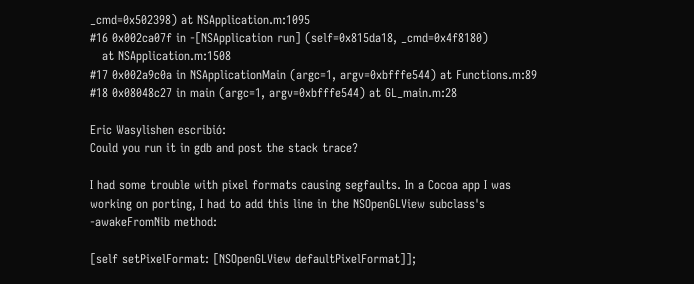_cmd=0x502398) at NSApplication.m:1095
#16 0x002ca07f in -[NSApplication run] (self=0x815da18, _cmd=0x4f8180)
   at NSApplication.m:1508
#17 0x002a9c0a in NSApplicationMain (argc=1, argv=0xbfffe544) at Functions.m:89
#18 0x08048c27 in main (argc=1, argv=0xbfffe544) at GL_main.m:28

Eric Wasylishen escribió:
Could you run it in gdb and post the stack trace?

I had some trouble with pixel formats causing segfaults. In a Cocoa app I was
working on porting, I had to add this line in the NSOpenGLView subclass's
-awakeFromNib method:

[self setPixelFormat: [NSOpenGLView defaultPixelFormat]];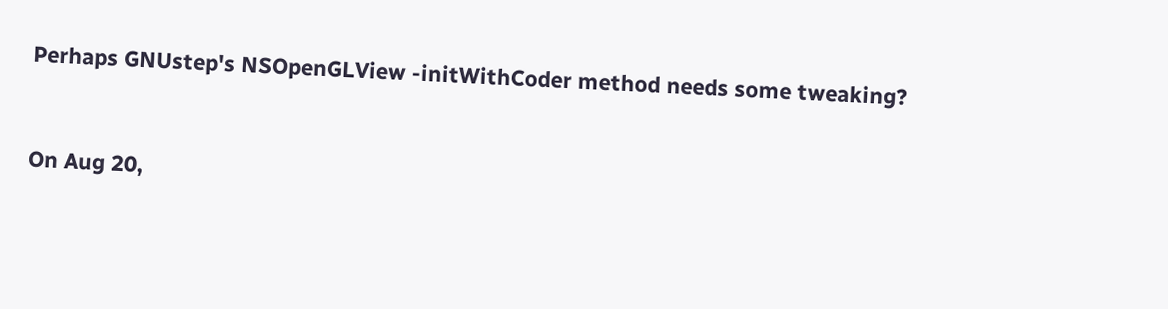Perhaps GNUstep's NSOpenGLView -initWithCoder method needs some tweaking?


On Aug 20,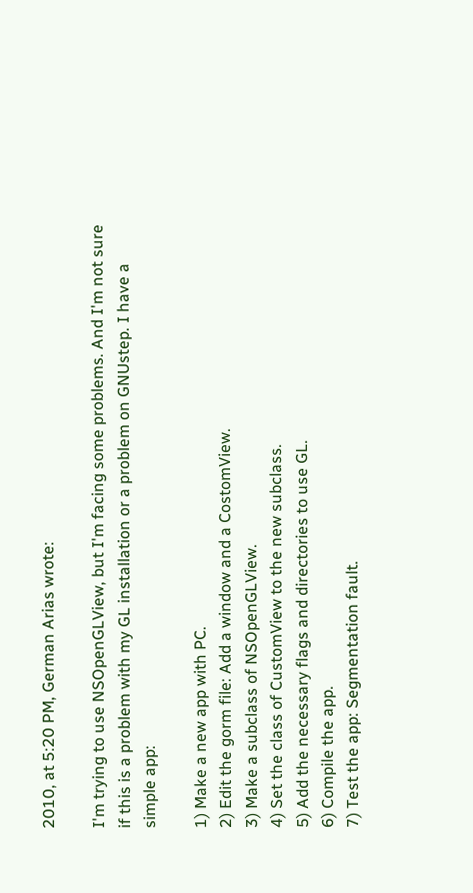2010, at 5:20 PM, German Arias wrote:

I'm trying to use NSOpenGLView, but I'm facing some problems. And I'm not sure
if this is a problem with my GL installation or a problem on GNUstep. I have a
simple app:

1) Make a new app with PC.
2) Edit the gorm file: Add a window and a CostomView.
3) Make a subclass of NSOpenGLView.
4) Set the class of CustomView to the new subclass.
5) Add the necessary flags and directories to use GL.
6) Compile the app.
7) Test the app: Segmentation fault.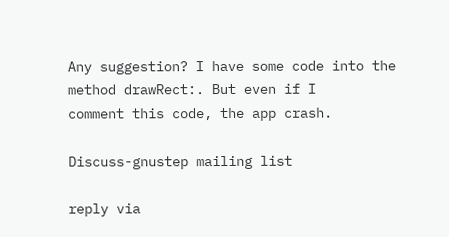Any suggestion? I have some code into the method drawRect:. But even if I
comment this code, the app crash.

Discuss-gnustep mailing list

reply via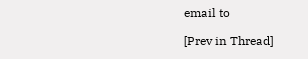email to

[Prev in Thread]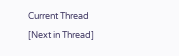Current Thread [Next in Thread]